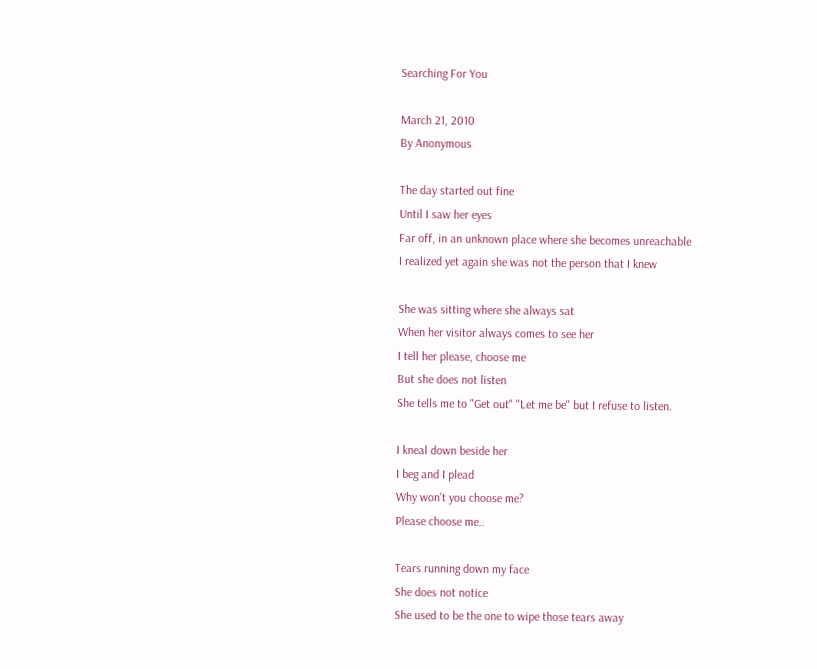Searching For You

March 21, 2010
By Anonymous

The day started out fine
Until I saw her eyes
Far off, in an unknown place where she becomes unreachable
I realized yet again she was not the person that I knew

She was sitting where she always sat
When her visitor always comes to see her
I tell her please, choose me
But she does not listen
She tells me to "Get out" "Let me be" but I refuse to listen.

I kneal down beside her
I beg and I plead
Why won’t you choose me?
Please choose me..

Tears running down my face
She does not notice
She used to be the one to wipe those tears away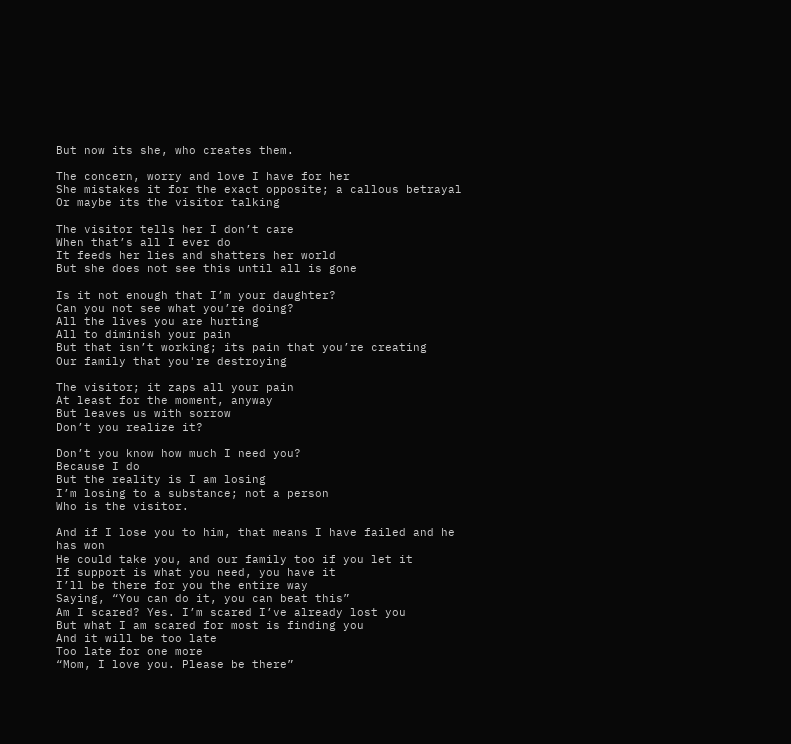But now its she, who creates them.

The concern, worry and love I have for her
She mistakes it for the exact opposite; a callous betrayal
Or maybe its the visitor talking

The visitor tells her I don’t care
When that’s all I ever do
It feeds her lies and shatters her world
But she does not see this until all is gone

Is it not enough that I’m your daughter?
Can you not see what you’re doing?
All the lives you are hurting
All to diminish your pain
But that isn’t working; its pain that you’re creating
Our family that you're destroying

The visitor; it zaps all your pain
At least for the moment, anyway
But leaves us with sorrow
Don’t you realize it?

Don’t you know how much I need you?
Because I do
But the reality is I am losing
I’m losing to a substance; not a person
Who is the visitor.

And if I lose you to him, that means I have failed and he has won
He could take you, and our family too if you let it
If support is what you need, you have it
I’ll be there for you the entire way
Saying, “You can do it, you can beat this”
Am I scared? Yes. I’m scared I’ve already lost you
But what I am scared for most is finding you
And it will be too late
Too late for one more
“Mom, I love you. Please be there”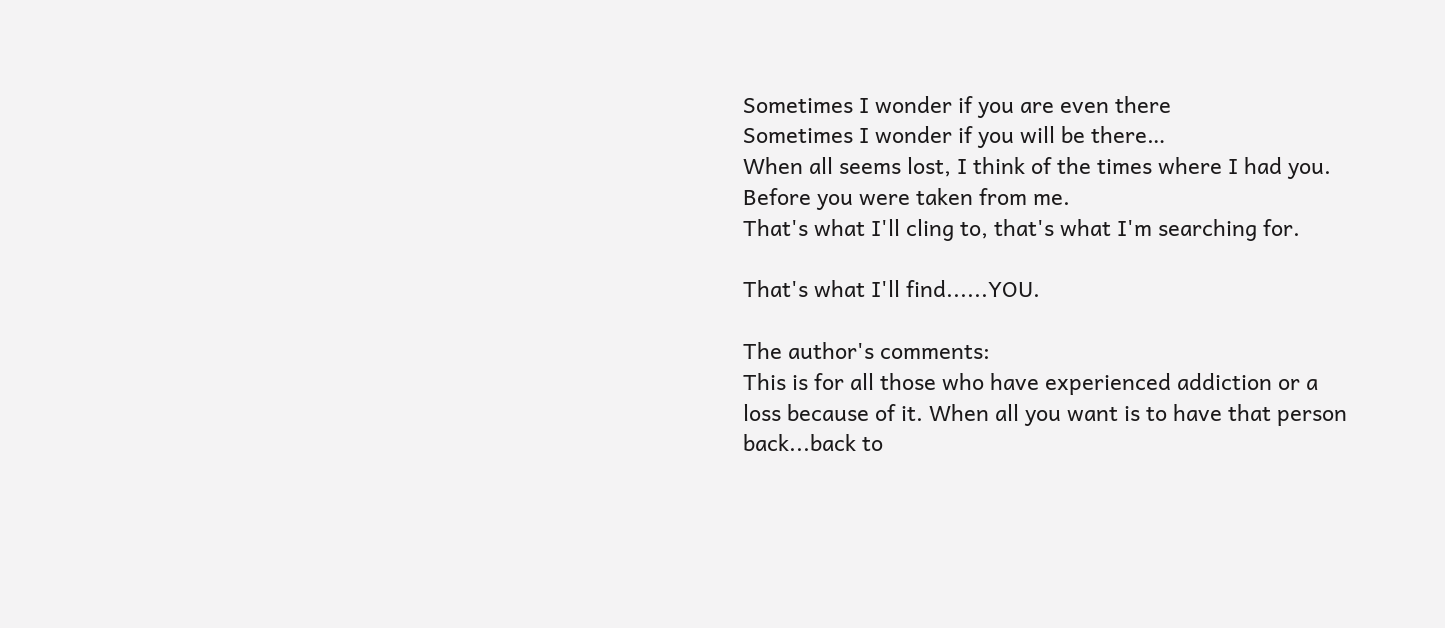Sometimes I wonder if you are even there
Sometimes I wonder if you will be there…
When all seems lost, I think of the times where I had you.
Before you were taken from me.
That's what I'll cling to, that's what I'm searching for.

That's what I'll find......YOU.

The author's comments:
This is for all those who have experienced addiction or a loss because of it. When all you want is to have that person back...back to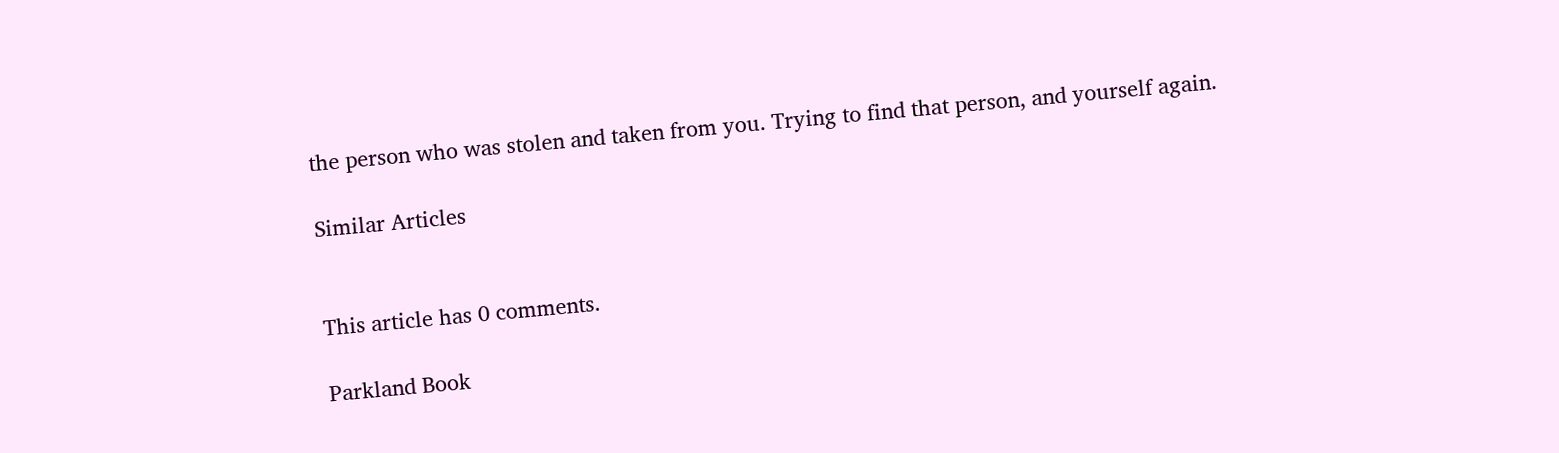the person who was stolen and taken from you. Trying to find that person, and yourself again.

Similar Articles


This article has 0 comments.

Parkland Book